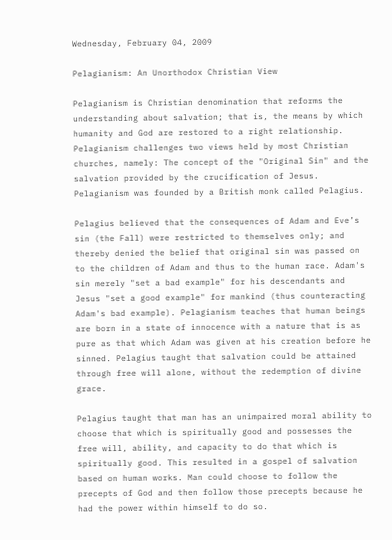Wednesday, February 04, 2009

Pelagianism: An Unorthodox Christian View

Pelagianism is Christian denomination that reforms the understanding about salvation; that is, the means by which humanity and God are restored to a right relationship. Pelagianism challenges two views held by most Christian churches, namely: The concept of the "Original Sin" and the salvation provided by the crucification of Jesus. Pelagianism was founded by a British monk called Pelagius.

Pelagius believed that the consequences of Adam and Eve’s sin (the Fall) were restricted to themselves only; and thereby denied the belief that original sin was passed on to the children of Adam and thus to the human race. Adam's sin merely "set a bad example" for his descendants and Jesus "set a good example" for mankind (thus counteracting Adam's bad example). Pelagianism teaches that human beings are born in a state of innocence with a nature that is as pure as that which Adam was given at his creation before he sinned. Pelagius taught that salvation could be attained through free will alone, without the redemption of divine grace.

Pelagius taught that man has an unimpaired moral ability to choose that which is spiritually good and possesses the free will, ability, and capacity to do that which is spiritually good. This resulted in a gospel of salvation based on human works. Man could choose to follow the precepts of God and then follow those precepts because he had the power within himself to do so.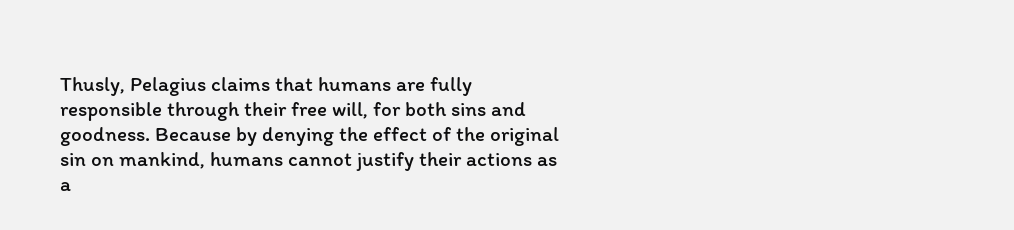Thusly, Pelagius claims that humans are fully responsible through their free will, for both sins and goodness. Because by denying the effect of the original sin on mankind, humans cannot justify their actions as a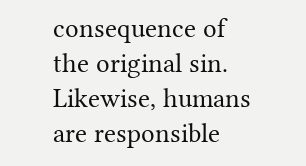consequence of the original sin. Likewise, humans are responsible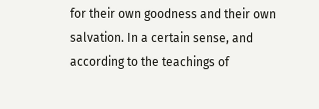for their own goodness and their own salvation. In a certain sense, and according to the teachings of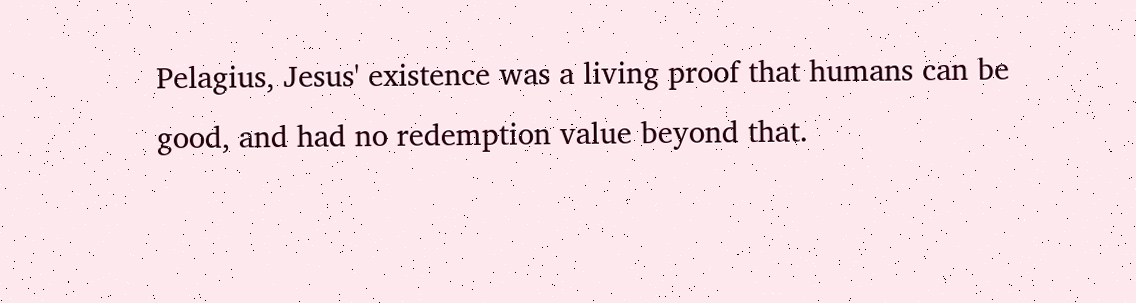Pelagius, Jesus' existence was a living proof that humans can be good, and had no redemption value beyond that.